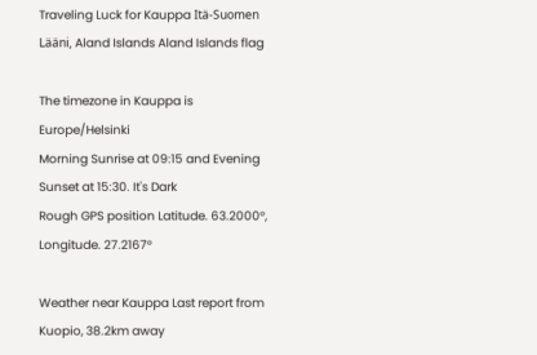Traveling Luck for Kauppa Itä-Suomen Lääni, Aland Islands Aland Islands flag

The timezone in Kauppa is Europe/Helsinki
Morning Sunrise at 09:15 and Evening Sunset at 15:30. It's Dark
Rough GPS position Latitude. 63.2000°, Longitude. 27.2167°

Weather near Kauppa Last report from Kuopio, 38.2km away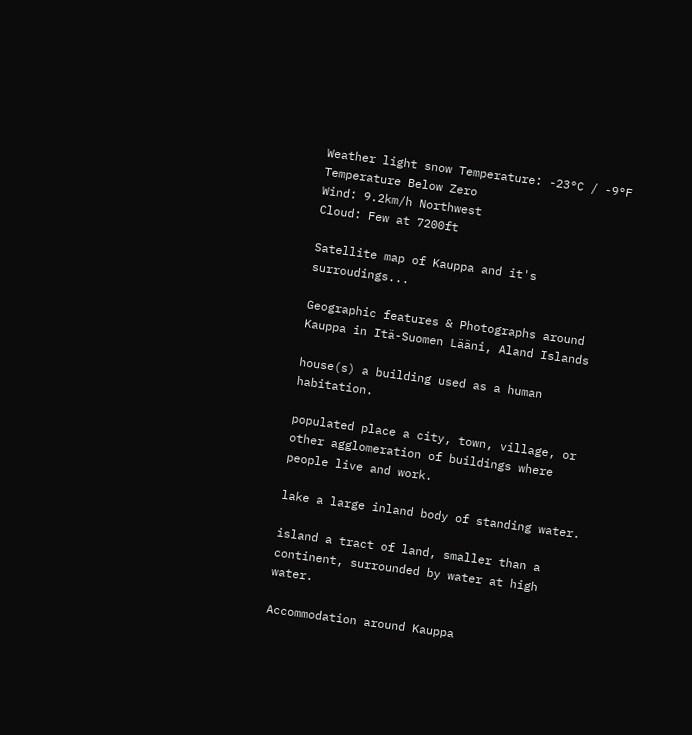Weather light snow Temperature: -23°C / -9°F Temperature Below Zero
Wind: 9.2km/h Northwest
Cloud: Few at 7200ft

Satellite map of Kauppa and it's surroudings...

Geographic features & Photographs around Kauppa in Itä-Suomen Lääni, Aland Islands

house(s) a building used as a human habitation.

populated place a city, town, village, or other agglomeration of buildings where people live and work.

lake a large inland body of standing water.

island a tract of land, smaller than a continent, surrounded by water at high water.

Accommodation around Kauppa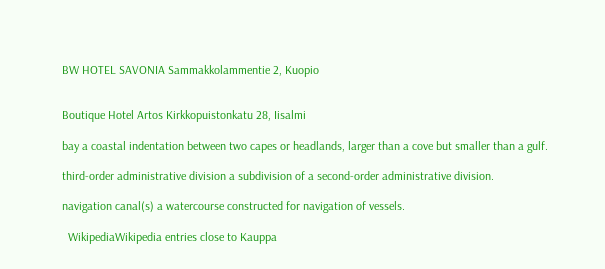BW HOTEL SAVONIA Sammakkolammentie 2, Kuopio


Boutique Hotel Artos Kirkkopuistonkatu 28, Iisalmi

bay a coastal indentation between two capes or headlands, larger than a cove but smaller than a gulf.

third-order administrative division a subdivision of a second-order administrative division.

navigation canal(s) a watercourse constructed for navigation of vessels.

  WikipediaWikipedia entries close to Kauppa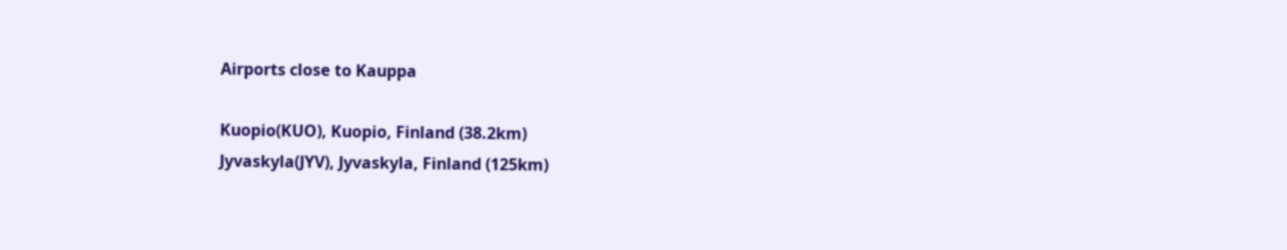Airports close to Kauppa

Kuopio(KUO), Kuopio, Finland (38.2km)
Jyvaskyla(JYV), Jyvaskyla, Finland (125km)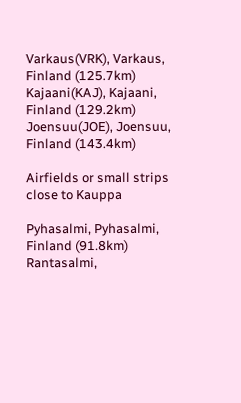Varkaus(VRK), Varkaus, Finland (125.7km)
Kajaani(KAJ), Kajaani, Finland (129.2km)
Joensuu(JOE), Joensuu, Finland (143.4km)

Airfields or small strips close to Kauppa

Pyhasalmi, Pyhasalmi, Finland (91.8km)
Rantasalmi,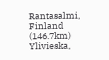Rantasalmi, Finland (146.7km)
Ylivieska,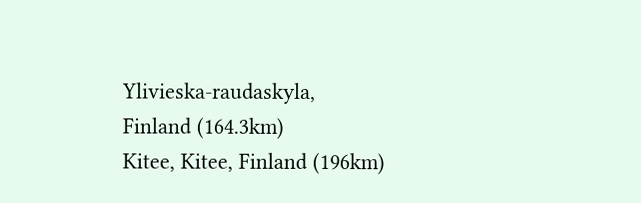Ylivieska-raudaskyla, Finland (164.3km)
Kitee, Kitee, Finland (196km)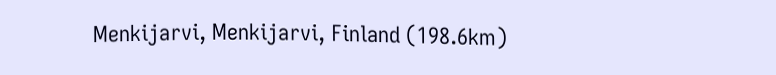Menkijarvi, Menkijarvi, Finland (198.6km)